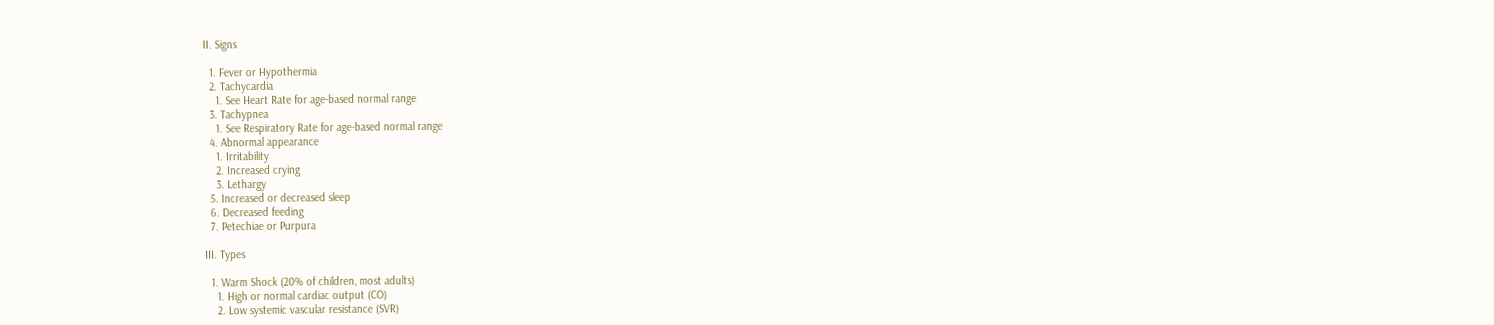II. Signs

  1. Fever or Hypothermia
  2. Tachycardia
    1. See Heart Rate for age-based normal range
  3. Tachypnea
    1. See Respiratory Rate for age-based normal range
  4. Abnormal appearance
    1. Irritability
    2. Increased crying
    3. Lethargy
  5. Increased or decreased sleep
  6. Decreased feeding
  7. Petechiae or Purpura

III. Types

  1. Warm Shock (20% of children, most adults)
    1. High or normal cardiac output (CO)
    2. Low systemic vascular resistance (SVR)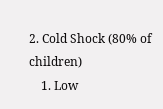2. Cold Shock (80% of children)
    1. Low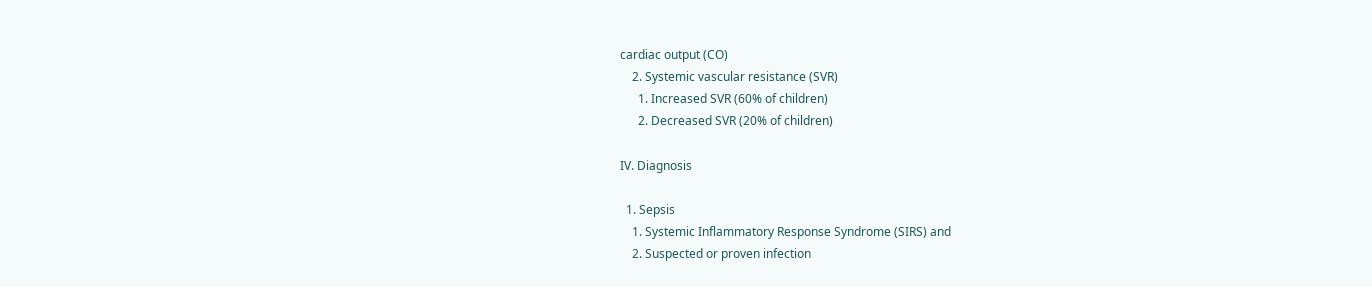cardiac output (CO)
    2. Systemic vascular resistance (SVR)
      1. Increased SVR (60% of children)
      2. Decreased SVR (20% of children)

IV. Diagnosis

  1. Sepsis
    1. Systemic Inflammatory Response Syndrome (SIRS) and
    2. Suspected or proven infection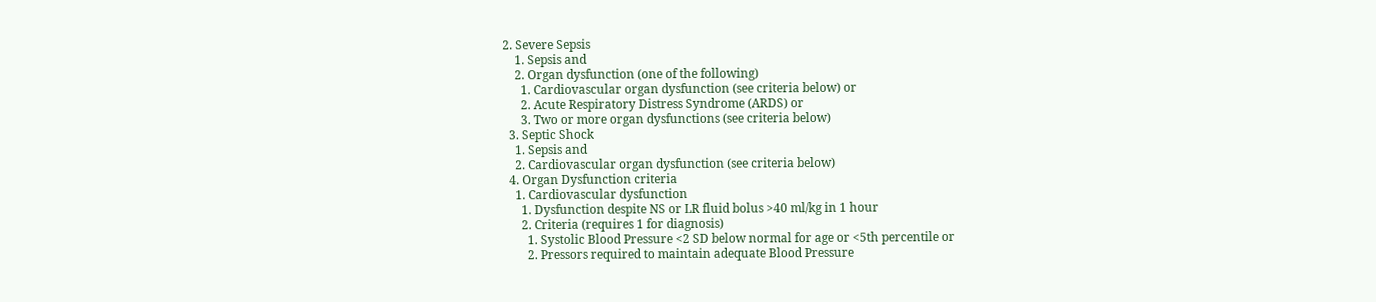2. Severe Sepsis
    1. Sepsis and
    2. Organ dysfunction (one of the following)
      1. Cardiovascular organ dysfunction (see criteria below) or
      2. Acute Respiratory Distress Syndrome (ARDS) or
      3. Two or more organ dysfunctions (see criteria below)
  3. Septic Shock
    1. Sepsis and
    2. Cardiovascular organ dysfunction (see criteria below)
  4. Organ Dysfunction criteria
    1. Cardiovascular dysfunction
      1. Dysfunction despite NS or LR fluid bolus >40 ml/kg in 1 hour
      2. Criteria (requires 1 for diagnosis)
        1. Systolic Blood Pressure <2 SD below normal for age or <5th percentile or
        2. Pressors required to maintain adequate Blood Pressure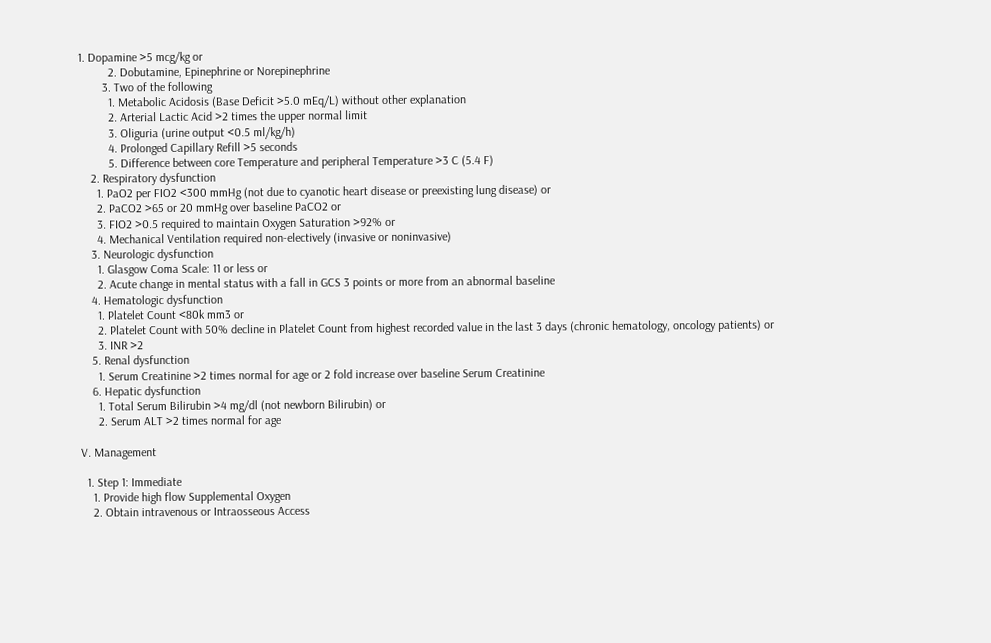1. Dopamine >5 mcg/kg or
          2. Dobutamine, Epinephrine or Norepinephrine
        3. Two of the following
          1. Metabolic Acidosis (Base Deficit >5.0 mEq/L) without other explanation
          2. Arterial Lactic Acid >2 times the upper normal limit
          3. Oliguria (urine output <0.5 ml/kg/h)
          4. Prolonged Capillary Refill >5 seconds
          5. Difference between core Temperature and peripheral Temperature >3 C (5.4 F)
    2. Respiratory dysfunction
      1. PaO2 per FIO2 <300 mmHg (not due to cyanotic heart disease or preexisting lung disease) or
      2. PaCO2 >65 or 20 mmHg over baseline PaCO2 or
      3. FIO2 >0.5 required to maintain Oxygen Saturation >92% or
      4. Mechanical Ventilation required non-electively (invasive or noninvasive)
    3. Neurologic dysfunction
      1. Glasgow Coma Scale: 11 or less or
      2. Acute change in mental status with a fall in GCS 3 points or more from an abnormal baseline
    4. Hematologic dysfunction
      1. Platelet Count <80k mm3 or
      2. Platelet Count with 50% decline in Platelet Count from highest recorded value in the last 3 days (chronic hematology, oncology patients) or
      3. INR >2
    5. Renal dysfunction
      1. Serum Creatinine >2 times normal for age or 2 fold increase over baseline Serum Creatinine
    6. Hepatic dysfunction
      1. Total Serum Bilirubin >4 mg/dl (not newborn Bilirubin) or
      2. Serum ALT >2 times normal for age

V. Management

  1. Step 1: Immediate
    1. Provide high flow Supplemental Oxygen
    2. Obtain intravenous or Intraosseous Access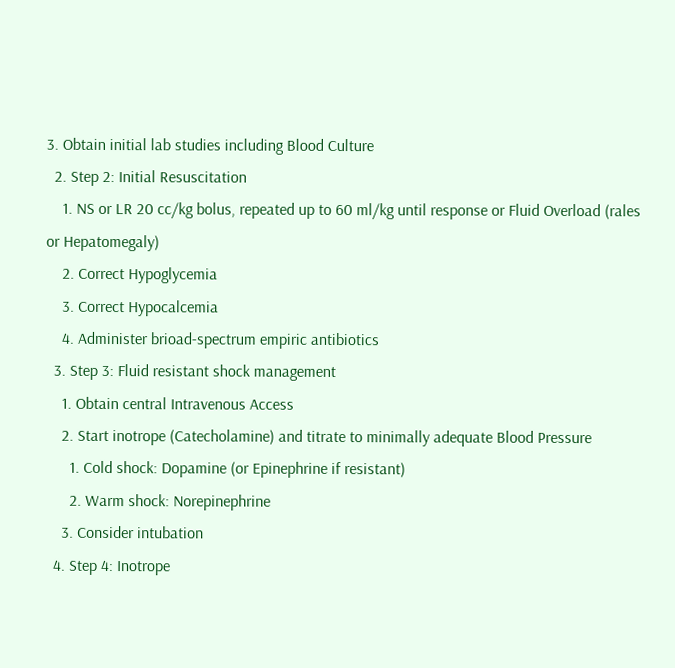3. Obtain initial lab studies including Blood Culture
  2. Step 2: Initial Resuscitation
    1. NS or LR 20 cc/kg bolus, repeated up to 60 ml/kg until response or Fluid Overload (rales or Hepatomegaly)
    2. Correct Hypoglycemia
    3. Correct Hypocalcemia
    4. Administer brioad-spectrum empiric antibiotics
  3. Step 3: Fluid resistant shock management
    1. Obtain central Intravenous Access
    2. Start inotrope (Catecholamine) and titrate to minimally adequate Blood Pressure
      1. Cold shock: Dopamine (or Epinephrine if resistant)
      2. Warm shock: Norepinephrine
    3. Consider intubation
  4. Step 4: Inotrope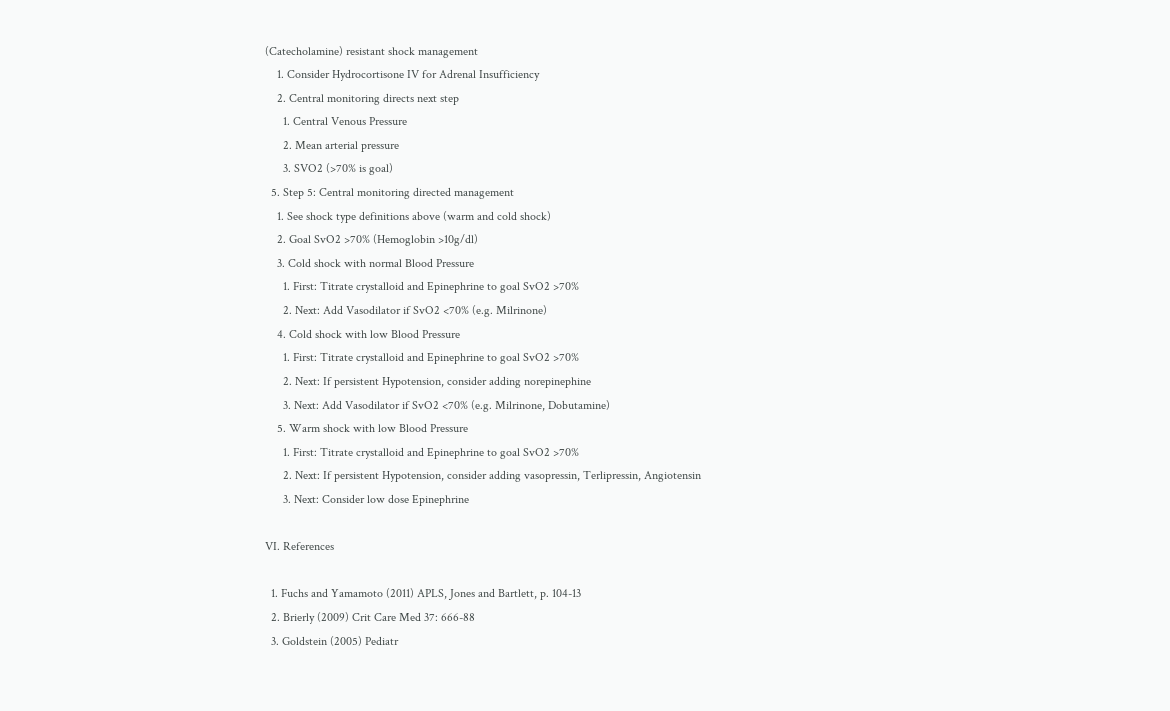(Catecholamine) resistant shock management
    1. Consider Hydrocortisone IV for Adrenal Insufficiency
    2. Central monitoring directs next step
      1. Central Venous Pressure
      2. Mean arterial pressure
      3. SVO2 (>70% is goal)
  5. Step 5: Central monitoring directed management
    1. See shock type definitions above (warm and cold shock)
    2. Goal SvO2 >70% (Hemoglobin >10g/dl)
    3. Cold shock with normal Blood Pressure
      1. First: Titrate crystalloid and Epinephrine to goal SvO2 >70%
      2. Next: Add Vasodilator if SvO2 <70% (e.g. Milrinone)
    4. Cold shock with low Blood Pressure
      1. First: Titrate crystalloid and Epinephrine to goal SvO2 >70%
      2. Next: If persistent Hypotension, consider adding norepinephine
      3. Next: Add Vasodilator if SvO2 <70% (e.g. Milrinone, Dobutamine)
    5. Warm shock with low Blood Pressure
      1. First: Titrate crystalloid and Epinephrine to goal SvO2 >70%
      2. Next: If persistent Hypotension, consider adding vasopressin, Terlipressin, Angiotensin
      3. Next: Consider low dose Epinephrine

VI. References

  1. Fuchs and Yamamoto (2011) APLS, Jones and Bartlett, p. 104-13
  2. Brierly (2009) Crit Care Med 37: 666-88
  3. Goldstein (2005) Pediatr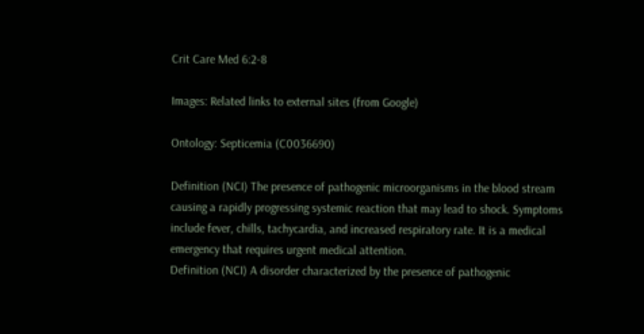Crit Care Med 6:2-8

Images: Related links to external sites (from Google)

Ontology: Septicemia (C0036690)

Definition (NCI) The presence of pathogenic microorganisms in the blood stream causing a rapidly progressing systemic reaction that may lead to shock. Symptoms include fever, chills, tachycardia, and increased respiratory rate. It is a medical emergency that requires urgent medical attention.
Definition (NCI) A disorder characterized by the presence of pathogenic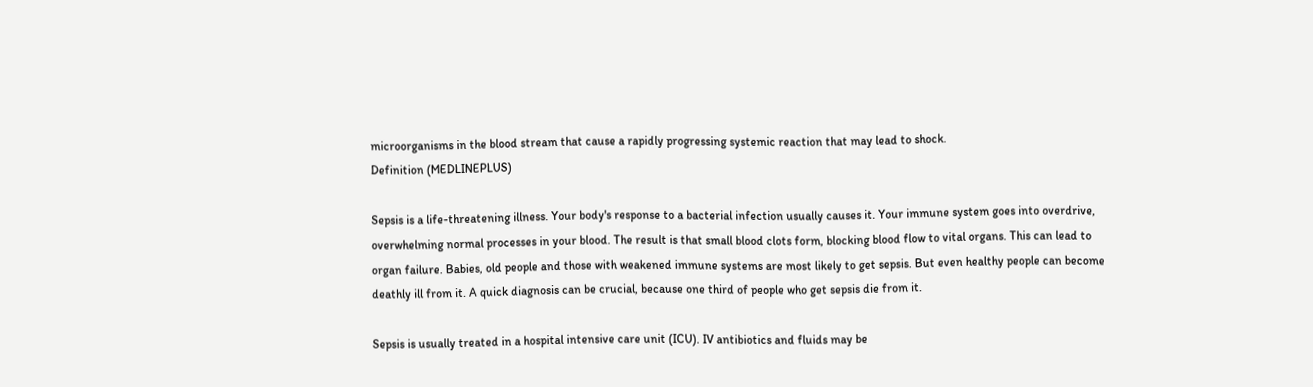microorganisms in the blood stream that cause a rapidly progressing systemic reaction that may lead to shock.
Definition (MEDLINEPLUS)

Sepsis is a life-threatening illness. Your body's response to a bacterial infection usually causes it. Your immune system goes into overdrive, overwhelming normal processes in your blood. The result is that small blood clots form, blocking blood flow to vital organs. This can lead to organ failure. Babies, old people and those with weakened immune systems are most likely to get sepsis. But even healthy people can become deathly ill from it. A quick diagnosis can be crucial, because one third of people who get sepsis die from it.

Sepsis is usually treated in a hospital intensive care unit (ICU). IV antibiotics and fluids may be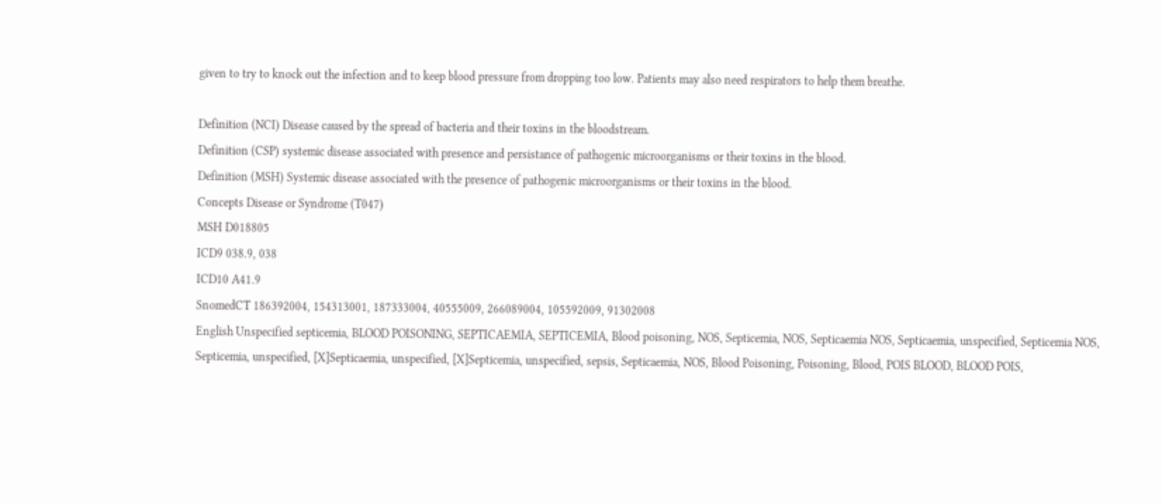given to try to knock out the infection and to keep blood pressure from dropping too low. Patients may also need respirators to help them breathe.

Definition (NCI) Disease caused by the spread of bacteria and their toxins in the bloodstream.
Definition (CSP) systemic disease associated with presence and persistance of pathogenic microorganisms or their toxins in the blood.
Definition (MSH) Systemic disease associated with the presence of pathogenic microorganisms or their toxins in the blood.
Concepts Disease or Syndrome (T047)
MSH D018805
ICD9 038.9, 038
ICD10 A41.9
SnomedCT 186392004, 154313001, 187333004, 40555009, 266089004, 105592009, 91302008
English Unspecified septicemia, BLOOD POISONING, SEPTICAEMIA, SEPTICEMIA, Blood poisoning, NOS, Septicemia, NOS, Septicaemia NOS, Septicaemia, unspecified, Septicemia NOS, Septicemia, unspecified, [X]Septicaemia, unspecified, [X]Septicemia, unspecified, sepsis, Septicaemia, NOS, Blood Poisoning, Poisoning, Blood, POIS BLOOD, BLOOD POIS,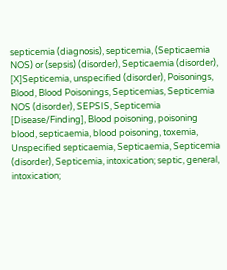septicemia (diagnosis), septicemia, (Septicaemia NOS) or (sepsis) (disorder), Septicaemia (disorder), [X]Septicemia, unspecified (disorder), Poisonings, Blood, Blood Poisonings, Septicemias, Septicemia NOS (disorder), SEPSIS, Septicemia [Disease/Finding], Blood poisoning, poisoning blood, septicaemia, blood poisoning, toxemia, Unspecified septicaemia, Septicaemia, Septicemia (disorder), Septicemia, intoxication; septic, general, intoxication;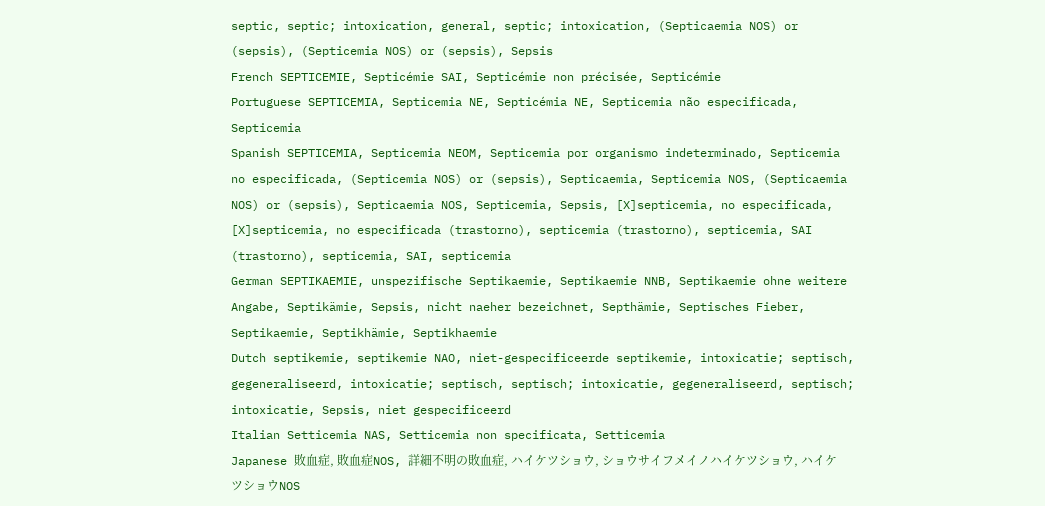septic, septic; intoxication, general, septic; intoxication, (Septicaemia NOS) or (sepsis), (Septicemia NOS) or (sepsis), Sepsis
French SEPTICEMIE, Septicémie SAI, Septicémie non précisée, Septicémie
Portuguese SEPTICEMIA, Septicemia NE, Septicémia NE, Septicemia não especificada, Septicemia
Spanish SEPTICEMIA, Septicemia NEOM, Septicemia por organismo indeterminado, Septicemia no especificada, (Septicemia NOS) or (sepsis), Septicaemia, Septicemia NOS, (Septicaemia NOS) or (sepsis), Septicaemia NOS, Septicemia, Sepsis, [X]septicemia, no especificada, [X]septicemia, no especificada (trastorno), septicemia (trastorno), septicemia, SAI (trastorno), septicemia, SAI, septicemia
German SEPTIKAEMIE, unspezifische Septikaemie, Septikaemie NNB, Septikaemie ohne weitere Angabe, Septikämie, Sepsis, nicht naeher bezeichnet, Septhämie, Septisches Fieber, Septikaemie, Septikhämie, Septikhaemie
Dutch septikemie, septikemie NAO, niet-gespecificeerde septikemie, intoxicatie; septisch, gegeneraliseerd, intoxicatie; septisch, septisch; intoxicatie, gegeneraliseerd, septisch; intoxicatie, Sepsis, niet gespecificeerd
Italian Setticemia NAS, Setticemia non specificata, Setticemia
Japanese 敗血症, 敗血症NOS, 詳細不明の敗血症, ハイケツショウ, ショウサイフメイノハイケツショウ, ハイケツショウNOS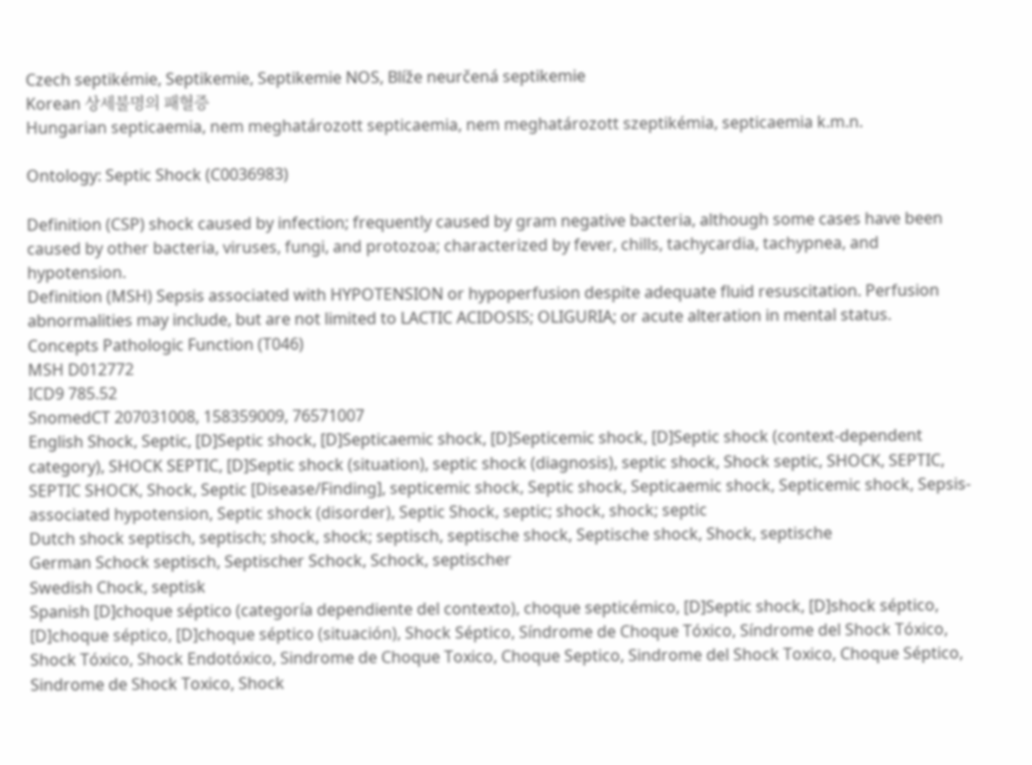Czech septikémie, Septikemie, Septikemie NOS, Blíže neurčená septikemie
Korean 상세불명의 패혈증
Hungarian septicaemia, nem meghatározott septicaemia, nem meghatározott szeptikémia, septicaemia k.m.n.

Ontology: Septic Shock (C0036983)

Definition (CSP) shock caused by infection; frequently caused by gram negative bacteria, although some cases have been caused by other bacteria, viruses, fungi, and protozoa; characterized by fever, chills, tachycardia, tachypnea, and hypotension.
Definition (MSH) Sepsis associated with HYPOTENSION or hypoperfusion despite adequate fluid resuscitation. Perfusion abnormalities may include, but are not limited to LACTIC ACIDOSIS; OLIGURIA; or acute alteration in mental status.
Concepts Pathologic Function (T046)
MSH D012772
ICD9 785.52
SnomedCT 207031008, 158359009, 76571007
English Shock, Septic, [D]Septic shock, [D]Septicaemic shock, [D]Septicemic shock, [D]Septic shock (context-dependent category), SHOCK SEPTIC, [D]Septic shock (situation), septic shock (diagnosis), septic shock, Shock septic, SHOCK, SEPTIC, SEPTIC SHOCK, Shock, Septic [Disease/Finding], septicemic shock, Septic shock, Septicaemic shock, Septicemic shock, Sepsis-associated hypotension, Septic shock (disorder), Septic Shock, septic; shock, shock; septic
Dutch shock septisch, septisch; shock, shock; septisch, septische shock, Septische shock, Shock, septische
German Schock septisch, Septischer Schock, Schock, septischer
Swedish Chock, septisk
Spanish [D]choque séptico (categoría dependiente del contexto), choque septicémico, [D]Septic shock, [D]shock séptico, [D]choque séptico, [D]choque séptico (situación), Shock Séptico, Síndrome de Choque Tóxico, Síndrome del Shock Tóxico, Shock Tóxico, Shock Endotóxico, Sindrome de Choque Toxico, Choque Septico, Sindrome del Shock Toxico, Choque Séptico, Sindrome de Shock Toxico, Shock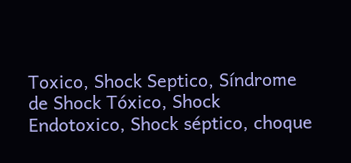Toxico, Shock Septico, Síndrome de Shock Tóxico, Shock Endotoxico, Shock séptico, choque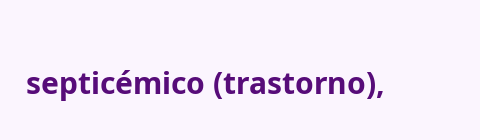septicémico (trastorno),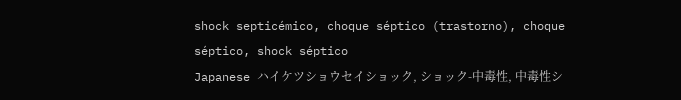shock septicémico, choque séptico (trastorno), choque séptico, shock séptico
Japanese ハイケツショウセイショック, ショック-中毒性, 中毒性シ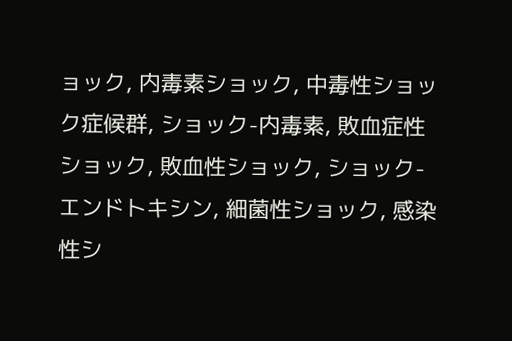ョック, 内毒素ショック, 中毒性ショック症候群, ショック-内毒素, 敗血症性ショック, 敗血性ショック, ショック-エンドトキシン, 細菌性ショック, 感染性シ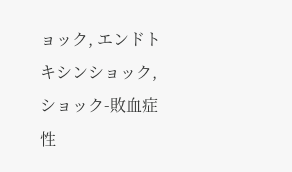ョック, エンドトキシンショック, ショック-敗血症性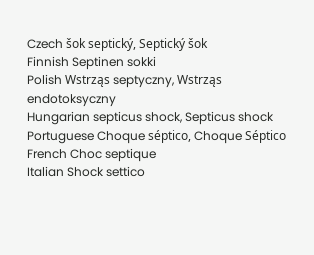Czech šok septický, Septický šok
Finnish Septinen sokki
Polish Wstrząs septyczny, Wstrząs endotoksyczny
Hungarian septicus shock, Septicus shock
Portuguese Choque séptico, Choque Séptico
French Choc septique
Italian Shock settico